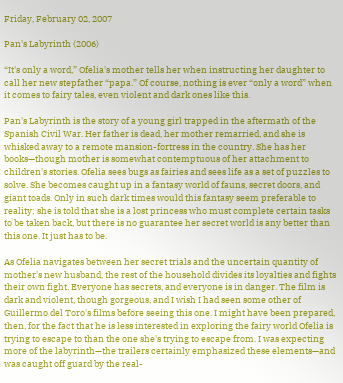Friday, February 02, 2007

Pan's Labyrinth (2006)

“It's only a word,” Ofelia's mother tells her when instructing her daughter to call her new stepfather “papa.” Of course, nothing is ever “only a word” when it comes to fairy tales, even violent and dark ones like this.

Pan's Labyrinth is the story of a young girl trapped in the aftermath of the Spanish Civil War. Her father is dead, her mother remarried, and she is whisked away to a remote mansion-fortress in the country. She has her books—though mother is somewhat contemptuous of her attachment to children's stories. Ofelia sees bugs as fairies and sees life as a set of puzzles to solve. She becomes caught up in a fantasy world of fauns, secret doors, and giant toads. Only in such dark times would this fantasy seem preferable to reality; she is told that she is a lost princess who must complete certain tasks to be taken back, but there is no guarantee her secret world is any better than this one. It just has to be.

As Ofelia navigates between her secret trials and the uncertain quantity of mother's new husband, the rest of the household divides its loyalties and fights their own fight. Everyone has secrets, and everyone is in danger. The film is dark and violent, though gorgeous, and I wish I had seen some other of Guillermo del Toro's films before seeing this one. I might have been prepared, then, for the fact that he is less interested in exploring the fairy world Ofelia is trying to escape to than the one she's trying to escape from. I was expecting more of the labyrinth—the trailers certainly emphasized these elements—and was caught off guard by the real-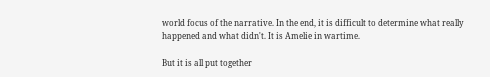world focus of the narrative. In the end, it is difficult to determine what really happened and what didn't. It is Amelie in wartime.

But it is all put together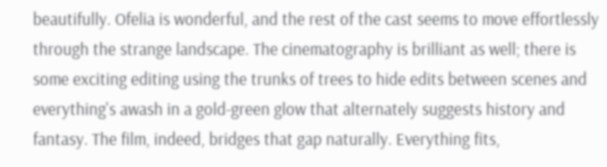beautifully. Ofelia is wonderful, and the rest of the cast seems to move effortlessly through the strange landscape. The cinematography is brilliant as well; there is some exciting editing using the trunks of trees to hide edits between scenes and everything's awash in a gold-green glow that alternately suggests history and fantasy. The film, indeed, bridges that gap naturally. Everything fits,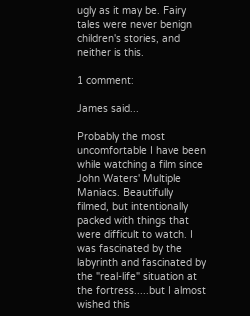ugly as it may be. Fairy tales were never benign children's stories, and neither is this.

1 comment:

James said...

Probably the most uncomfortable I have been while watching a film since John Waters' Multiple Maniacs. Beautifully filmed, but intentionally packed with things that were difficult to watch. I was fascinated by the labyrinth and fascinated by the "real-life" situation at the fortress.....but I almost wished this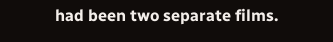had been two separate films.